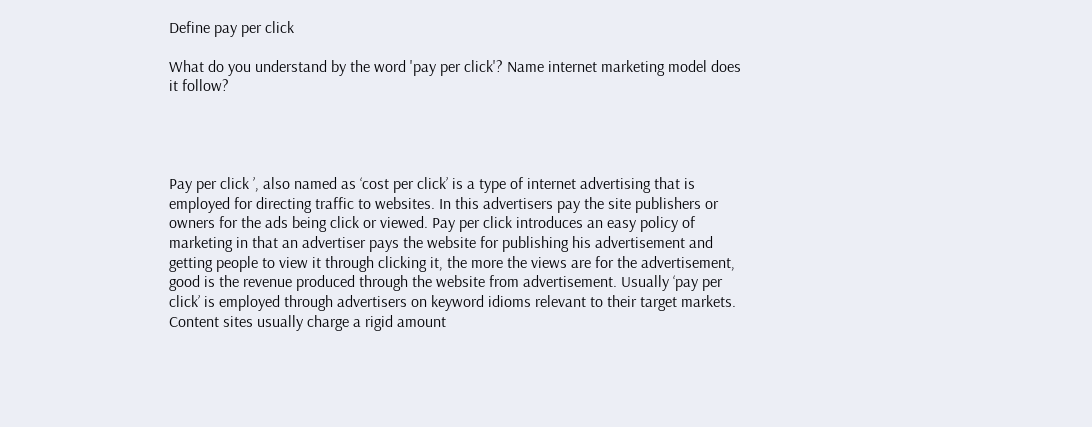Define pay per click

What do you understand by the word 'pay per click'? Name internet marketing model does it follow?




Pay per click ’, also named as ‘cost per click’ is a type of internet advertising that is employed for directing traffic to websites. In this advertisers pay the site publishers or owners for the ads being click or viewed. Pay per click introduces an easy policy of marketing in that an advertiser pays the website for publishing his advertisement and getting people to view it through clicking it, the more the views are for the advertisement, good is the revenue produced through the website from advertisement. Usually ‘pay per click’ is employed through advertisers on keyword idioms relevant to their target markets. Content sites usually charge a rigid amount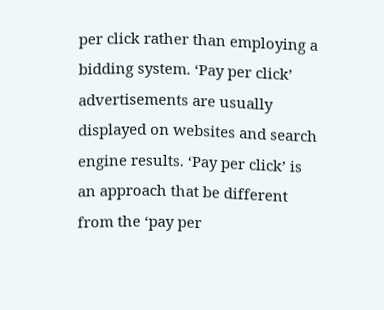per click rather than employing a bidding system. ‘Pay per click’ advertisements are usually displayed on websites and search engine results. ‘Pay per click’ is an approach that be different from the ‘pay per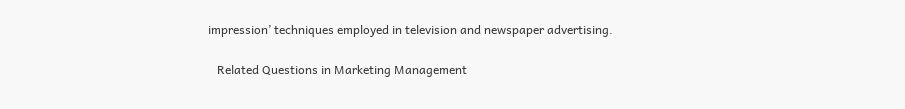impression’ techniques employed in television and newspaper advertising.

   Related Questions in Marketing Management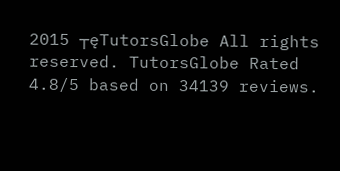2015 ┬ęTutorsGlobe All rights reserved. TutorsGlobe Rated 4.8/5 based on 34139 reviews.